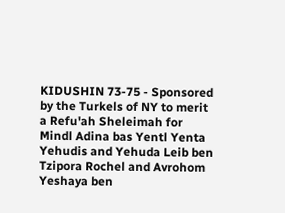KIDUSHIN 73-75 - Sponsored by the Turkels of NY to merit a Refu'ah Sheleimah for Mindl Adina bas Yentl Yenta Yehudis and Yehuda Leib ben Tzipora Rochel and Avrohom Yeshaya ben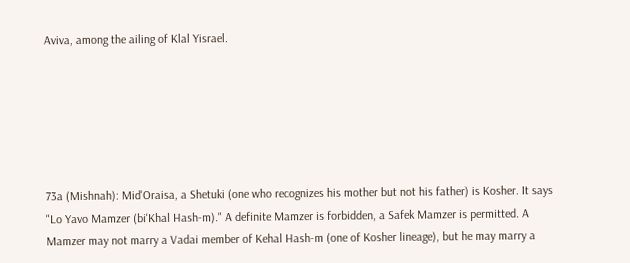Aviva, among the ailing of Klal Yisrael.






73a (Mishnah): Mid'Oraisa, a Shetuki (one who recognizes his mother but not his father) is Kosher. It says "Lo Yavo Mamzer (bi'Khal Hash-m)." A definite Mamzer is forbidden, a Safek Mamzer is permitted. A Mamzer may not marry a Vadai member of Kehal Hash-m (one of Kosher lineage), but he may marry a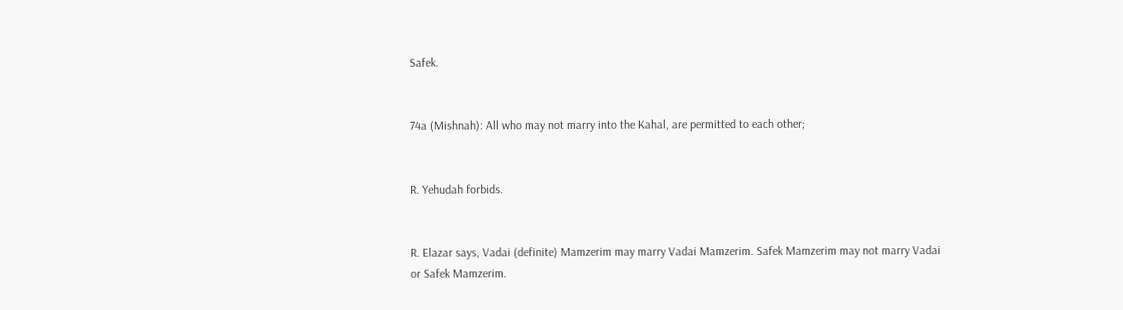Safek.


74a (Mishnah): All who may not marry into the Kahal, are permitted to each other;


R. Yehudah forbids.


R. Elazar says, Vadai (definite) Mamzerim may marry Vadai Mamzerim. Safek Mamzerim may not marry Vadai or Safek Mamzerim.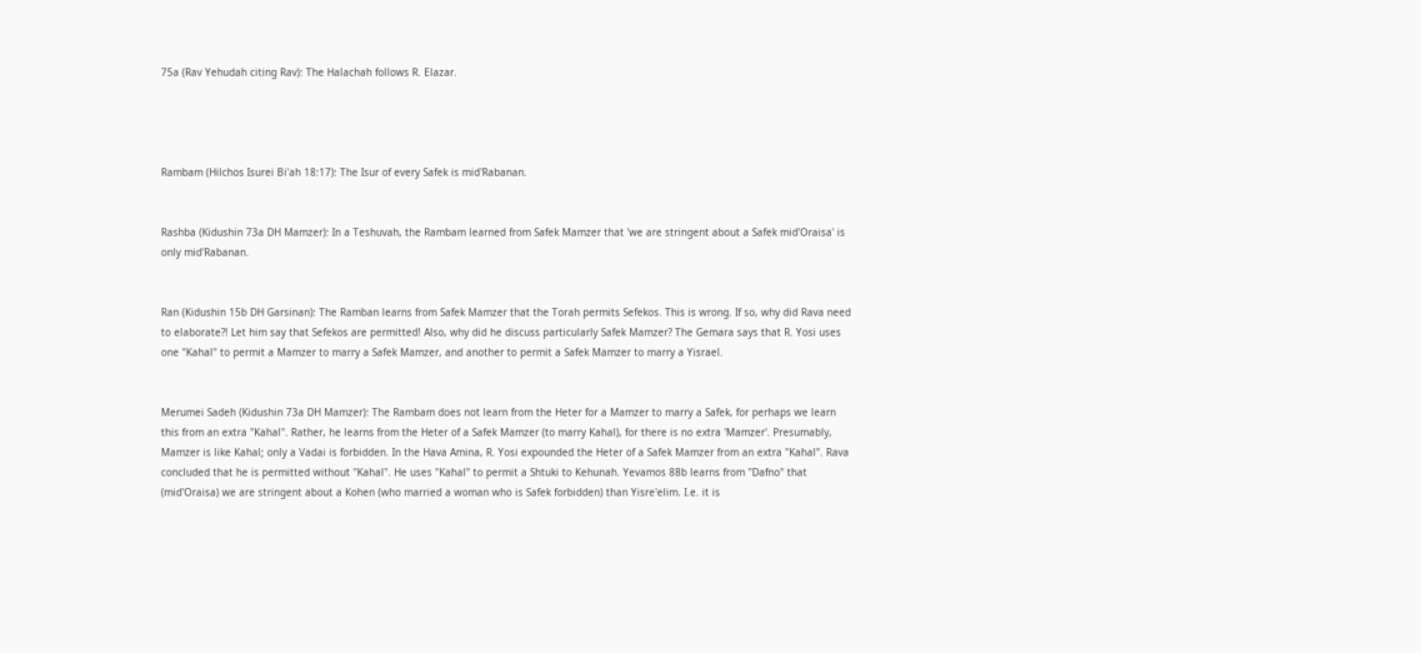75a (Rav Yehudah citing Rav): The Halachah follows R. Elazar.




Rambam (Hilchos Isurei Bi'ah 18:17): The Isur of every Safek is mid'Rabanan.


Rashba (Kidushin 73a DH Mamzer): In a Teshuvah, the Rambam learned from Safek Mamzer that 'we are stringent about a Safek mid'Oraisa' is only mid'Rabanan.


Ran (Kidushin 15b DH Garsinan): The Ramban learns from Safek Mamzer that the Torah permits Sefekos. This is wrong. If so, why did Rava need to elaborate?! Let him say that Sefekos are permitted! Also, why did he discuss particularly Safek Mamzer? The Gemara says that R. Yosi uses one "Kahal" to permit a Mamzer to marry a Safek Mamzer, and another to permit a Safek Mamzer to marry a Yisrael.


Merumei Sadeh (Kidushin 73a DH Mamzer): The Rambam does not learn from the Heter for a Mamzer to marry a Safek, for perhaps we learn this from an extra "Kahal". Rather, he learns from the Heter of a Safek Mamzer (to marry Kahal), for there is no extra 'Mamzer'. Presumably, Mamzer is like Kahal; only a Vadai is forbidden. In the Hava Amina, R. Yosi expounded the Heter of a Safek Mamzer from an extra "Kahal". Rava concluded that he is permitted without "Kahal". He uses "Kahal" to permit a Shtuki to Kehunah. Yevamos 88b learns from "Dafno" that (mid'Oraisa) we are stringent about a Kohen (who married a woman who is Safek forbidden) than Yisre'elim. I.e. it is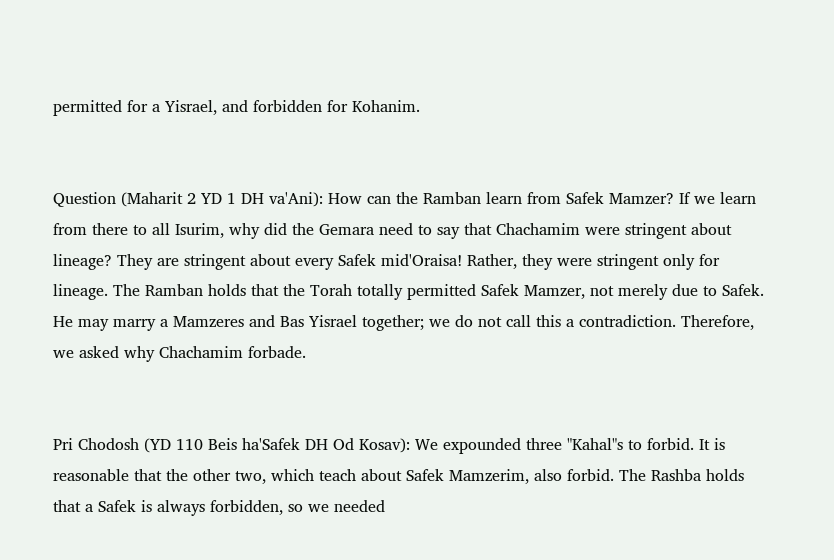permitted for a Yisrael, and forbidden for Kohanim.


Question (Maharit 2 YD 1 DH va'Ani): How can the Ramban learn from Safek Mamzer? If we learn from there to all Isurim, why did the Gemara need to say that Chachamim were stringent about lineage? They are stringent about every Safek mid'Oraisa! Rather, they were stringent only for lineage. The Ramban holds that the Torah totally permitted Safek Mamzer, not merely due to Safek. He may marry a Mamzeres and Bas Yisrael together; we do not call this a contradiction. Therefore, we asked why Chachamim forbade.


Pri Chodosh (YD 110 Beis ha'Safek DH Od Kosav): We expounded three "Kahal"s to forbid. It is reasonable that the other two, which teach about Safek Mamzerim, also forbid. The Rashba holds that a Safek is always forbidden, so we needed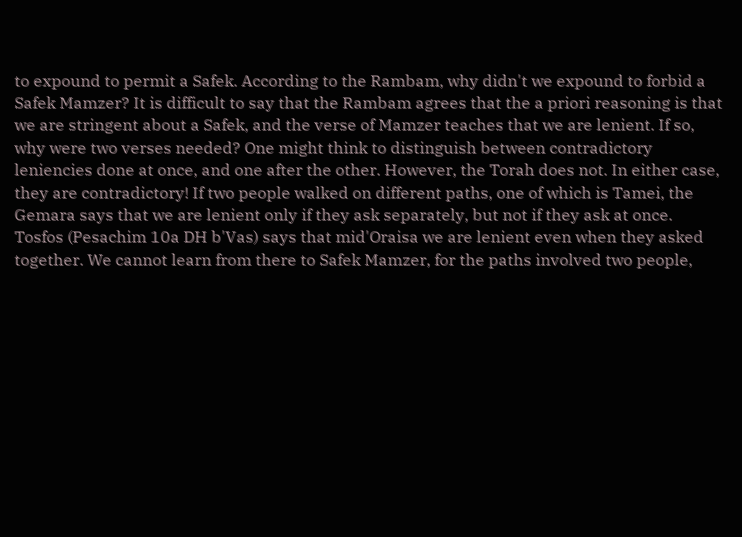to expound to permit a Safek. According to the Rambam, why didn't we expound to forbid a Safek Mamzer? It is difficult to say that the Rambam agrees that the a priori reasoning is that we are stringent about a Safek, and the verse of Mamzer teaches that we are lenient. If so, why were two verses needed? One might think to distinguish between contradictory leniencies done at once, and one after the other. However, the Torah does not. In either case, they are contradictory! If two people walked on different paths, one of which is Tamei, the Gemara says that we are lenient only if they ask separately, but not if they ask at once. Tosfos (Pesachim 10a DH b'Vas) says that mid'Oraisa we are lenient even when they asked together. We cannot learn from there to Safek Mamzer, for the paths involved two people,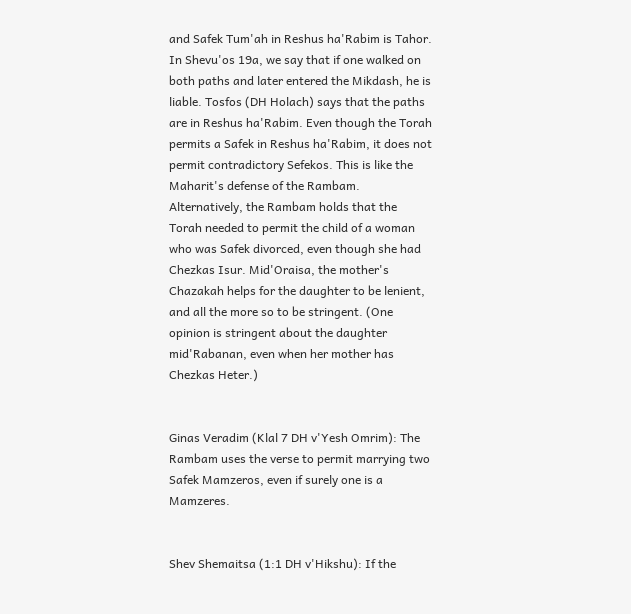and Safek Tum'ah in Reshus ha'Rabim is Tahor. In Shevu'os 19a, we say that if one walked on both paths and later entered the Mikdash, he is liable. Tosfos (DH Holach) says that the paths are in Reshus ha'Rabim. Even though the Torah permits a Safek in Reshus ha'Rabim, it does not permit contradictory Sefekos. This is like the Maharit's defense of the Rambam. Alternatively, the Rambam holds that the Torah needed to permit the child of a woman who was Safek divorced, even though she had Chezkas Isur. Mid'Oraisa, the mother's Chazakah helps for the daughter to be lenient, and all the more so to be stringent. (One opinion is stringent about the daughter mid'Rabanan, even when her mother has Chezkas Heter.)


Ginas Veradim (Klal 7 DH v'Yesh Omrim): The Rambam uses the verse to permit marrying two Safek Mamzeros, even if surely one is a Mamzeres.


Shev Shemaitsa (1:1 DH v'Hikshu): If the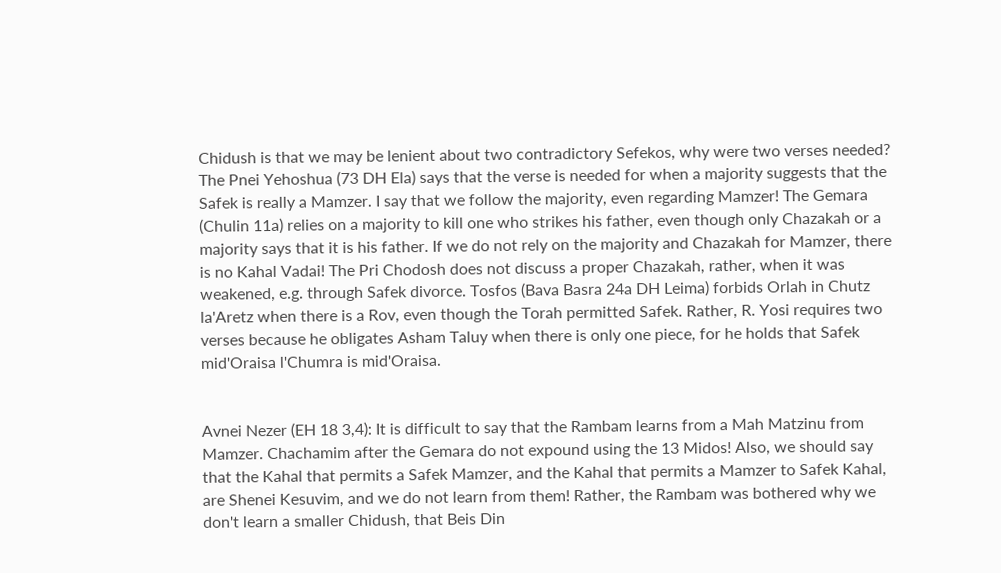Chidush is that we may be lenient about two contradictory Sefekos, why were two verses needed? The Pnei Yehoshua (73 DH Ela) says that the verse is needed for when a majority suggests that the Safek is really a Mamzer. I say that we follow the majority, even regarding Mamzer! The Gemara (Chulin 11a) relies on a majority to kill one who strikes his father, even though only Chazakah or a majority says that it is his father. If we do not rely on the majority and Chazakah for Mamzer, there is no Kahal Vadai! The Pri Chodosh does not discuss a proper Chazakah, rather, when it was weakened, e.g. through Safek divorce. Tosfos (Bava Basra 24a DH Leima) forbids Orlah in Chutz la'Aretz when there is a Rov, even though the Torah permitted Safek. Rather, R. Yosi requires two verses because he obligates Asham Taluy when there is only one piece, for he holds that Safek mid'Oraisa l'Chumra is mid'Oraisa.


Avnei Nezer (EH 18 3,4): It is difficult to say that the Rambam learns from a Mah Matzinu from Mamzer. Chachamim after the Gemara do not expound using the 13 Midos! Also, we should say that the Kahal that permits a Safek Mamzer, and the Kahal that permits a Mamzer to Safek Kahal, are Shenei Kesuvim, and we do not learn from them! Rather, the Rambam was bothered why we don't learn a smaller Chidush, that Beis Din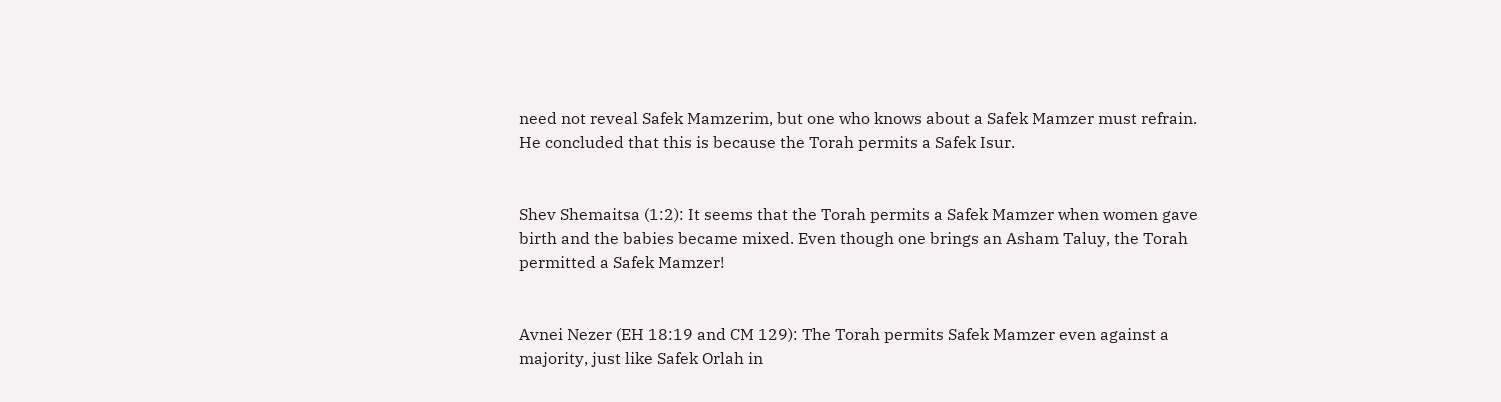need not reveal Safek Mamzerim, but one who knows about a Safek Mamzer must refrain. He concluded that this is because the Torah permits a Safek Isur.


Shev Shemaitsa (1:2): It seems that the Torah permits a Safek Mamzer when women gave birth and the babies became mixed. Even though one brings an Asham Taluy, the Torah permitted a Safek Mamzer!


Avnei Nezer (EH 18:19 and CM 129): The Torah permits Safek Mamzer even against a majority, just like Safek Orlah in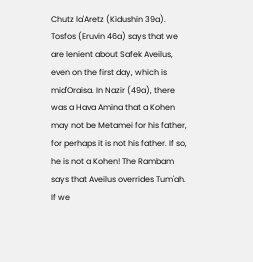Chutz la'Aretz (Kidushin 39a). Tosfos (Eruvin 46a) says that we are lenient about Safek Aveilus, even on the first day, which is mid'Oraisa. In Nazir (49a), there was a Hava Amina that a Kohen may not be Metamei for his father, for perhaps it is not his father. If so, he is not a Kohen! The Rambam says that Aveilus overrides Tum'ah. If we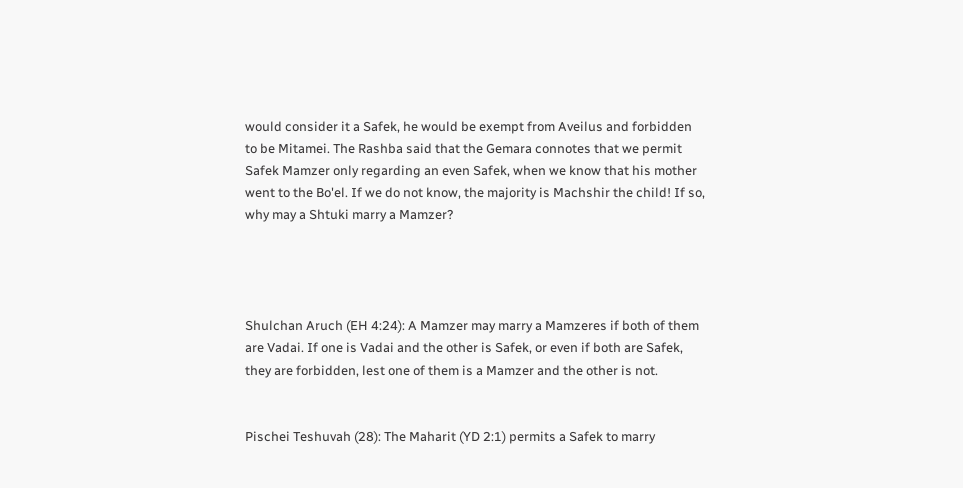would consider it a Safek, he would be exempt from Aveilus and forbidden to be Mitamei. The Rashba said that the Gemara connotes that we permit Safek Mamzer only regarding an even Safek, when we know that his mother went to the Bo'el. If we do not know, the majority is Machshir the child! If so, why may a Shtuki marry a Mamzer?




Shulchan Aruch (EH 4:24): A Mamzer may marry a Mamzeres if both of them are Vadai. If one is Vadai and the other is Safek, or even if both are Safek, they are forbidden, lest one of them is a Mamzer and the other is not.


Pischei Teshuvah (28): The Maharit (YD 2:1) permits a Safek to marry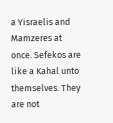a Yisraelis and Mamzeres at once. Sefekos are like a Kahal unto themselves. They are not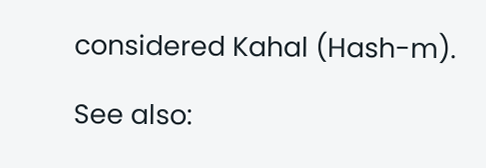considered Kahal (Hash-m).

See also: